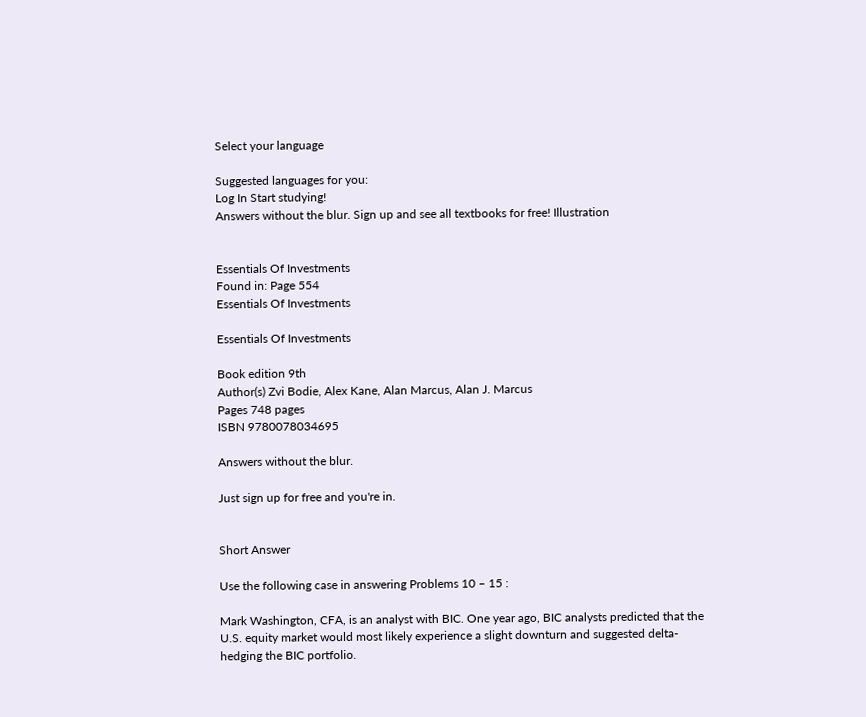Select your language

Suggested languages for you:
Log In Start studying!
Answers without the blur. Sign up and see all textbooks for free! Illustration


Essentials Of Investments
Found in: Page 554
Essentials Of Investments

Essentials Of Investments

Book edition 9th
Author(s) Zvi Bodie, Alex Kane, Alan Marcus, Alan J. Marcus
Pages 748 pages
ISBN 9780078034695

Answers without the blur.

Just sign up for free and you're in.


Short Answer

Use the following case in answering Problems 10 – 15 :

Mark Washington, CFA, is an analyst with BIC. One year ago, BIC analysts predicted that the U.S. equity market would most likely experience a slight downturn and suggested delta-hedging the BIC portfolio.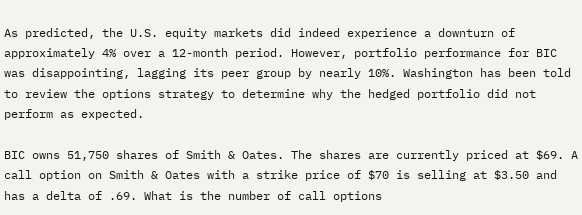As predicted, the U.S. equity markets did indeed experience a downturn of approximately 4% over a 12-month period. However, portfolio performance for BIC was disappointing, lagging its peer group by nearly 10%. Washington has been told to review the options strategy to determine why the hedged portfolio did not perform as expected.

BIC owns 51,750 shares of Smith & Oates. The shares are currently priced at $69. A call option on Smith & Oates with a strike price of $70 is selling at $3.50 and has a delta of .69. What is the number of call options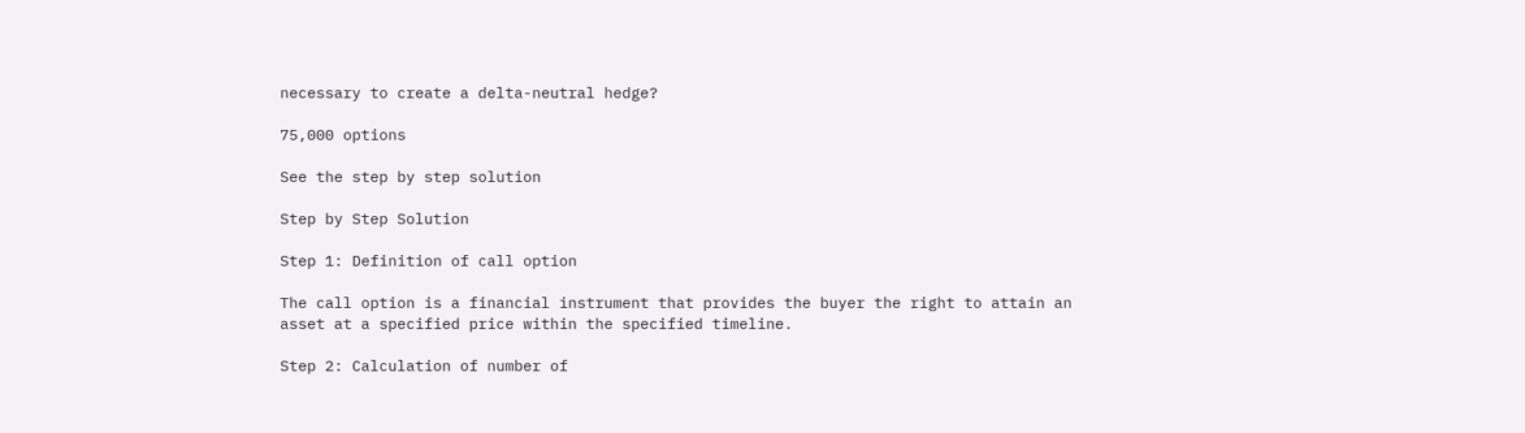necessary to create a delta-neutral hedge?

75,000 options

See the step by step solution

Step by Step Solution

Step 1: Definition of call option

The call option is a financial instrument that provides the buyer the right to attain an asset at a specified price within the specified timeline.

Step 2: Calculation of number of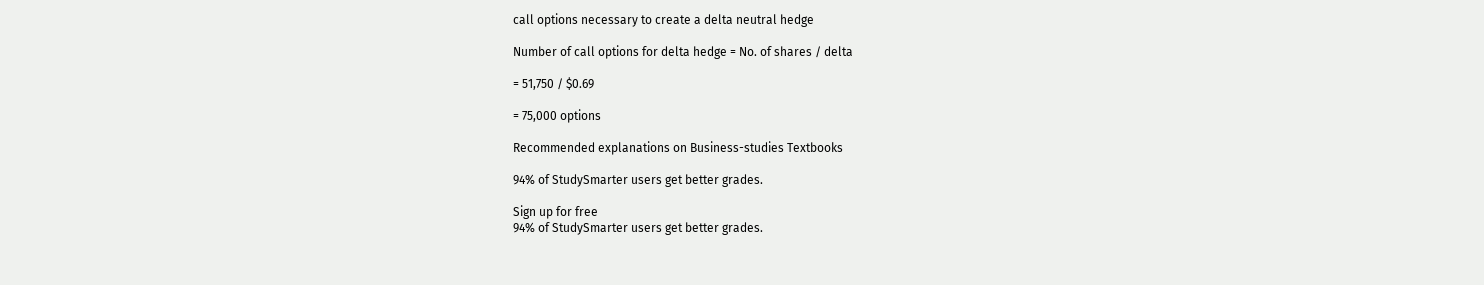call options necessary to create a delta neutral hedge

Number of call options for delta hedge = No. of shares / delta

= 51,750 / $0.69

= 75,000 options

Recommended explanations on Business-studies Textbooks

94% of StudySmarter users get better grades.

Sign up for free
94% of StudySmarter users get better grades.